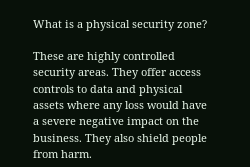What is a physical security zone?

These are highly controlled security areas. They offer access controls to data and physical assets where any loss would have a severe negative impact on the business. They also shield people from harm.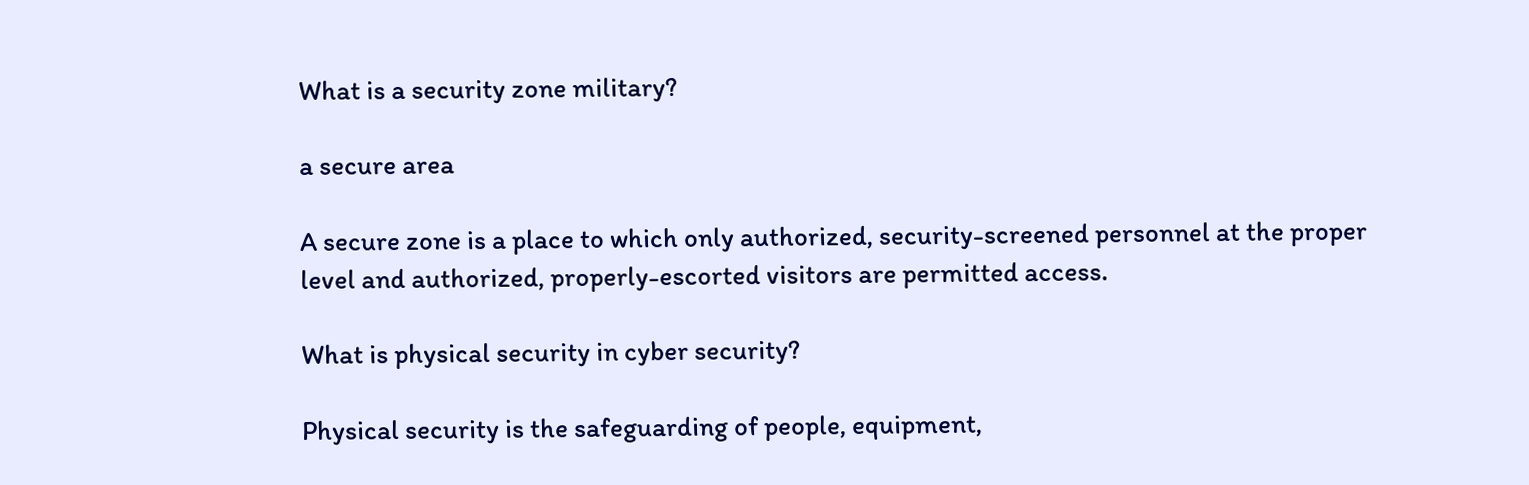What is a security zone military?

a secure area

A secure zone is a place to which only authorized, security-screened personnel at the proper level and authorized, properly-escorted visitors are permitted access.

What is physical security in cyber security?

Physical security is the safeguarding of people, equipment,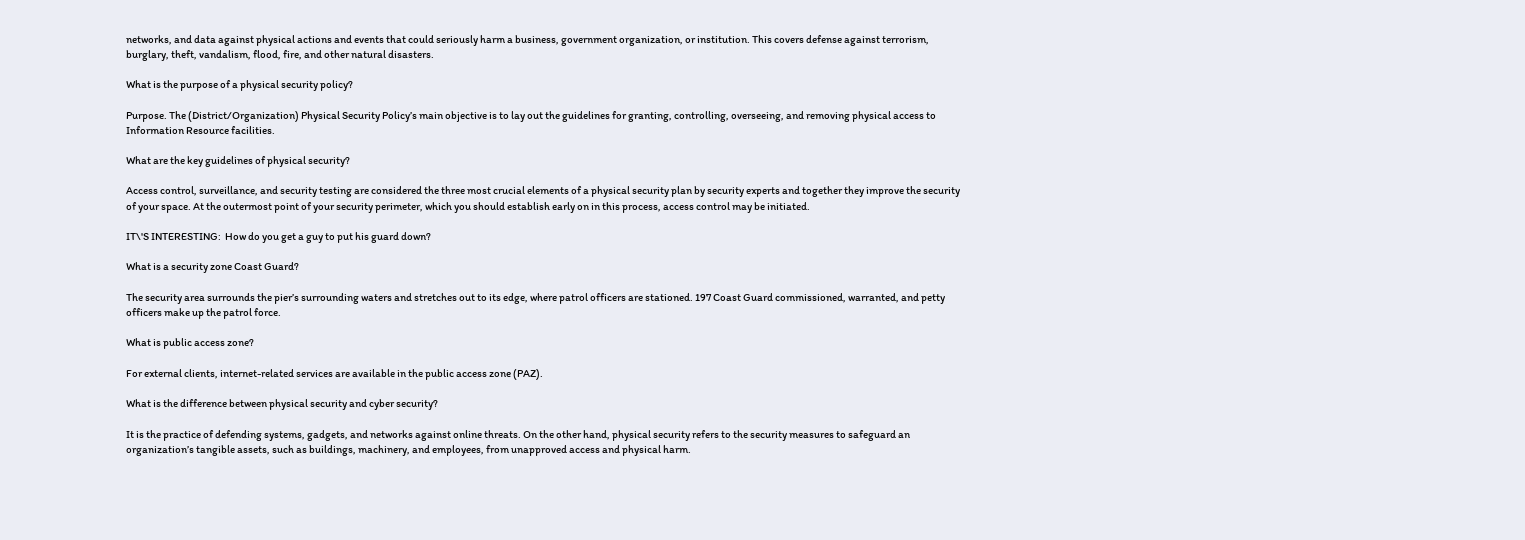networks, and data against physical actions and events that could seriously harm a business, government organization, or institution. This covers defense against terrorism, burglary, theft, vandalism, flood, fire, and other natural disasters.

What is the purpose of a physical security policy?

Purpose. The (District/Organization) Physical Security Policy’s main objective is to lay out the guidelines for granting, controlling, overseeing, and removing physical access to Information Resource facilities.

What are the key guidelines of physical security?

Access control, surveillance, and security testing are considered the three most crucial elements of a physical security plan by security experts and together they improve the security of your space. At the outermost point of your security perimeter, which you should establish early on in this process, access control may be initiated.

IT\'S INTERESTING:  How do you get a guy to put his guard down?

What is a security zone Coast Guard?

The security area surrounds the pier’s surrounding waters and stretches out to its edge, where patrol officers are stationed. 197 Coast Guard commissioned, warranted, and petty officers make up the patrol force.

What is public access zone?

For external clients, internet-related services are available in the public access zone (PAZ).

What is the difference between physical security and cyber security?

It is the practice of defending systems, gadgets, and networks against online threats. On the other hand, physical security refers to the security measures to safeguard an organization’s tangible assets, such as buildings, machinery, and employees, from unapproved access and physical harm.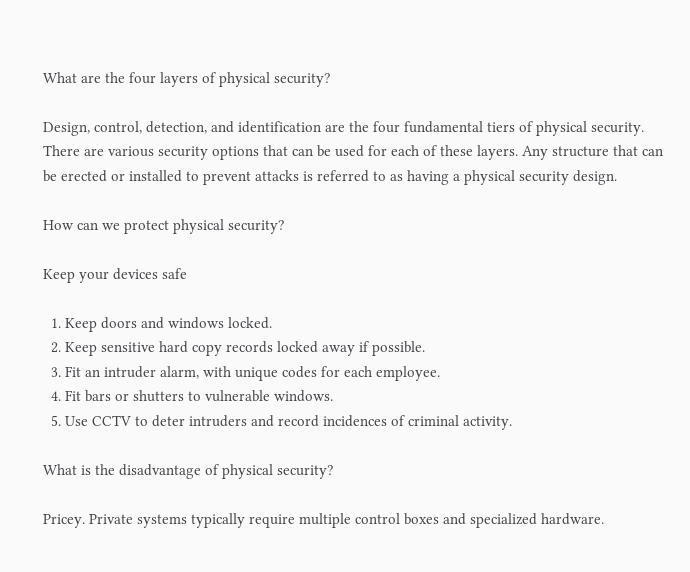What are the four layers of physical security?

Design, control, detection, and identification are the four fundamental tiers of physical security. There are various security options that can be used for each of these layers. Any structure that can be erected or installed to prevent attacks is referred to as having a physical security design.

How can we protect physical security?

Keep your devices safe

  1. Keep doors and windows locked.
  2. Keep sensitive hard copy records locked away if possible.
  3. Fit an intruder alarm, with unique codes for each employee.
  4. Fit bars or shutters to vulnerable windows.
  5. Use CCTV to deter intruders and record incidences of criminal activity.

What is the disadvantage of physical security?

Pricey. Private systems typically require multiple control boxes and specialized hardware.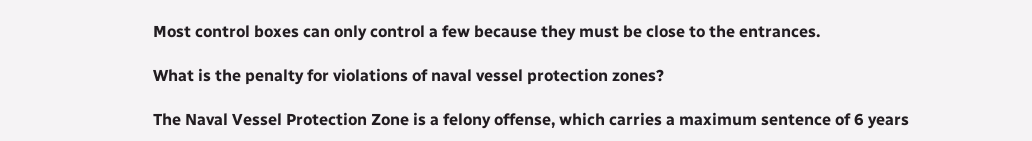Most control boxes can only control a few because they must be close to the entrances.

What is the penalty for violations of naval vessel protection zones?

The Naval Vessel Protection Zone is a felony offense, which carries a maximum sentence of 6 years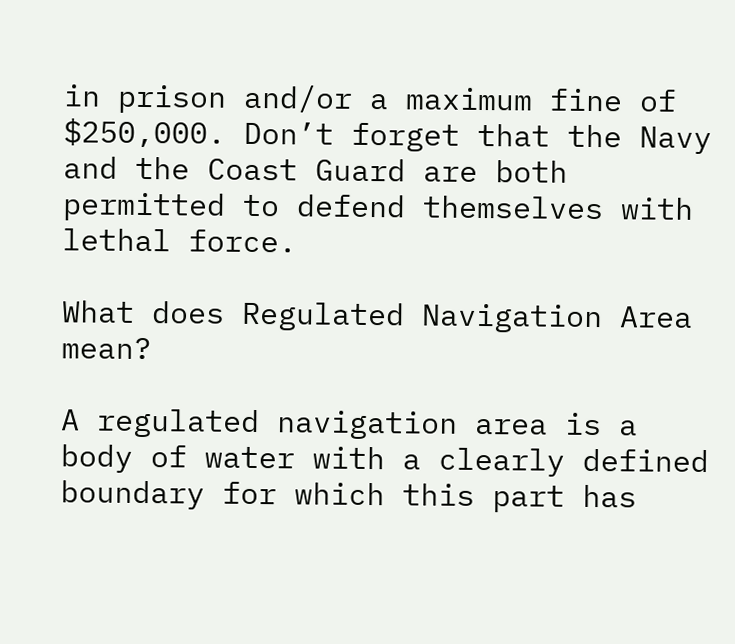in prison and/or a maximum fine of $250,000. Don’t forget that the Navy and the Coast Guard are both permitted to defend themselves with lethal force.

What does Regulated Navigation Area mean?

A regulated navigation area is a body of water with a clearly defined boundary for which this part has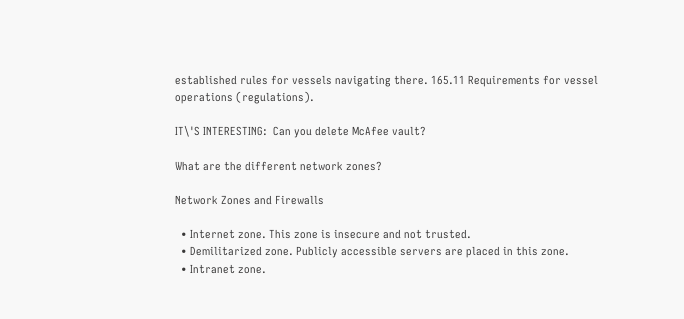established rules for vessels navigating there. 165.11 Requirements for vessel operations (regulations).

IT\'S INTERESTING:  Can you delete McAfee vault?

What are the different network zones?

Network Zones and Firewalls

  • Internet zone. This zone is insecure and not trusted.
  • Demilitarized zone. Publicly accessible servers are placed in this zone.
  • Intranet zone.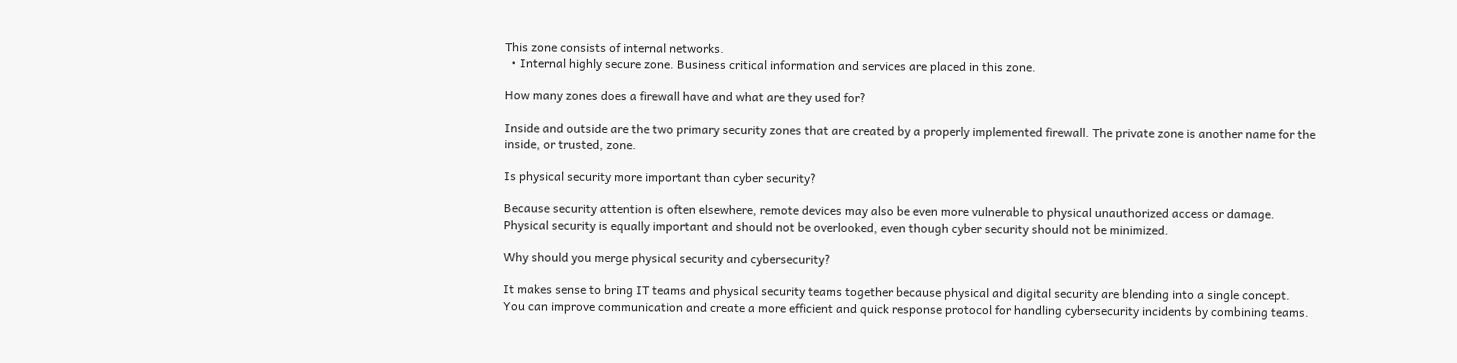This zone consists of internal networks.
  • Internal highly secure zone. Business critical information and services are placed in this zone.

How many zones does a firewall have and what are they used for?

Inside and outside are the two primary security zones that are created by a properly implemented firewall. The private zone is another name for the inside, or trusted, zone.

Is physical security more important than cyber security?

Because security attention is often elsewhere, remote devices may also be even more vulnerable to physical unauthorized access or damage. Physical security is equally important and should not be overlooked, even though cyber security should not be minimized.

Why should you merge physical security and cybersecurity?

It makes sense to bring IT teams and physical security teams together because physical and digital security are blending into a single concept. You can improve communication and create a more efficient and quick response protocol for handling cybersecurity incidents by combining teams.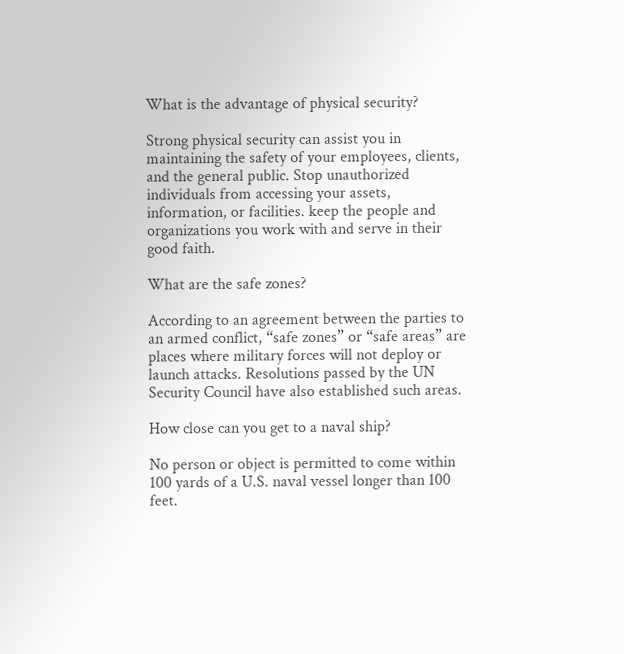What is the advantage of physical security?

Strong physical security can assist you in maintaining the safety of your employees, clients, and the general public. Stop unauthorized individuals from accessing your assets, information, or facilities. keep the people and organizations you work with and serve in their good faith.

What are the safe zones?

According to an agreement between the parties to an armed conflict, “safe zones” or “safe areas” are places where military forces will not deploy or launch attacks. Resolutions passed by the UN Security Council have also established such areas.

How close can you get to a naval ship?

No person or object is permitted to come within 100 yards of a U.S. naval vessel longer than 100 feet.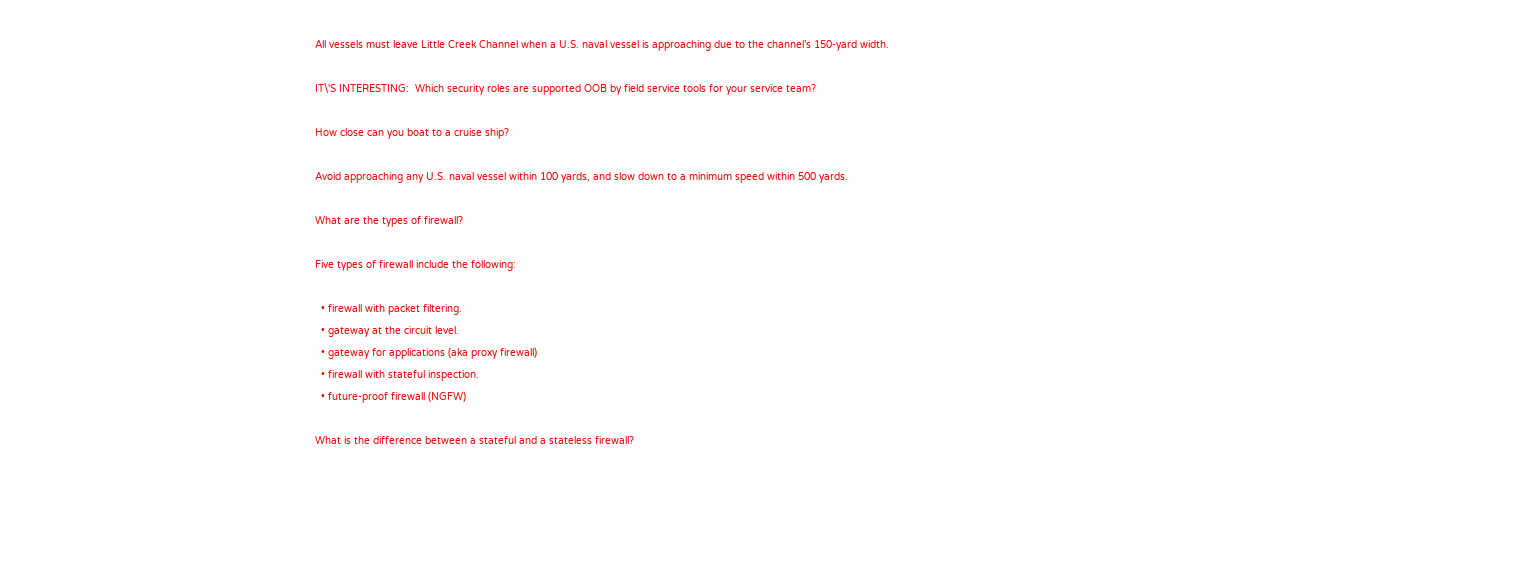All vessels must leave Little Creek Channel when a U.S. naval vessel is approaching due to the channel’s 150-yard width.

IT\'S INTERESTING:  Which security roles are supported OOB by field service tools for your service team?

How close can you boat to a cruise ship?

Avoid approaching any U.S. naval vessel within 100 yards, and slow down to a minimum speed within 500 yards.

What are the types of firewall?

Five types of firewall include the following:

  • firewall with packet filtering.
  • gateway at the circuit level.
  • gateway for applications (aka proxy firewall)
  • firewall with stateful inspection.
  • future-proof firewall (NGFW)

What is the difference between a stateful and a stateless firewall?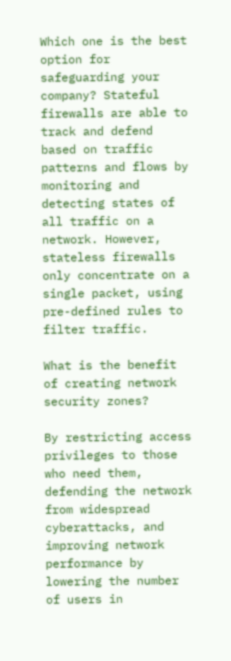Which one is the best option for safeguarding your company? Stateful firewalls are able to track and defend based on traffic patterns and flows by monitoring and detecting states of all traffic on a network. However, stateless firewalls only concentrate on a single packet, using pre-defined rules to filter traffic.

What is the benefit of creating network security zones?

By restricting access privileges to those who need them, defending the network from widespread cyberattacks, and improving network performance by lowering the number of users in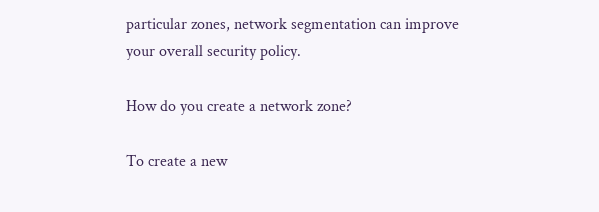particular zones, network segmentation can improve your overall security policy.

How do you create a network zone?

To create a new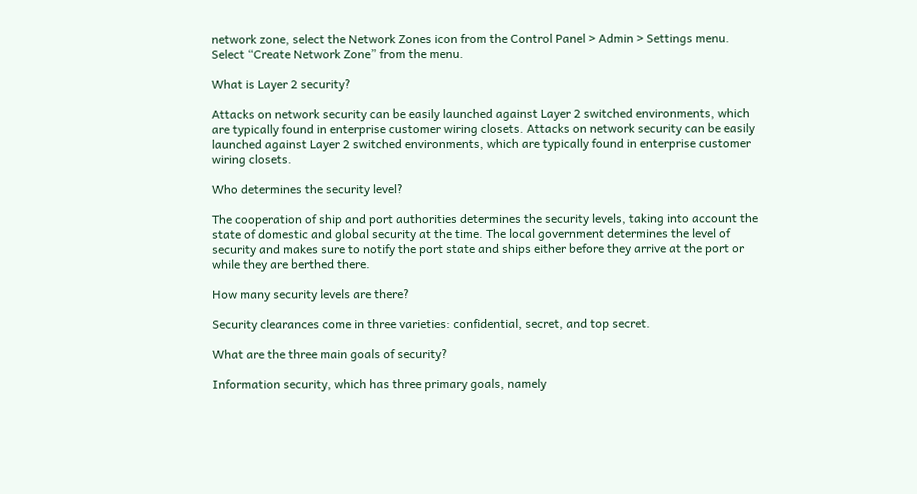network zone, select the Network Zones icon from the Control Panel > Admin > Settings menu. Select “Create Network Zone” from the menu.

What is Layer 2 security?

Attacks on network security can be easily launched against Layer 2 switched environments, which are typically found in enterprise customer wiring closets. Attacks on network security can be easily launched against Layer 2 switched environments, which are typically found in enterprise customer wiring closets.

Who determines the security level?

The cooperation of ship and port authorities determines the security levels, taking into account the state of domestic and global security at the time. The local government determines the level of security and makes sure to notify the port state and ships either before they arrive at the port or while they are berthed there.

How many security levels are there?

Security clearances come in three varieties: confidential, secret, and top secret.

What are the three main goals of security?

Information security, which has three primary goals, namely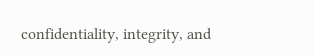confidentiality, integrity, and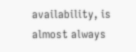availability, is almost always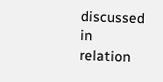discussed in relation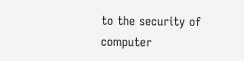to the security of computer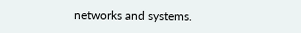networks and systems.